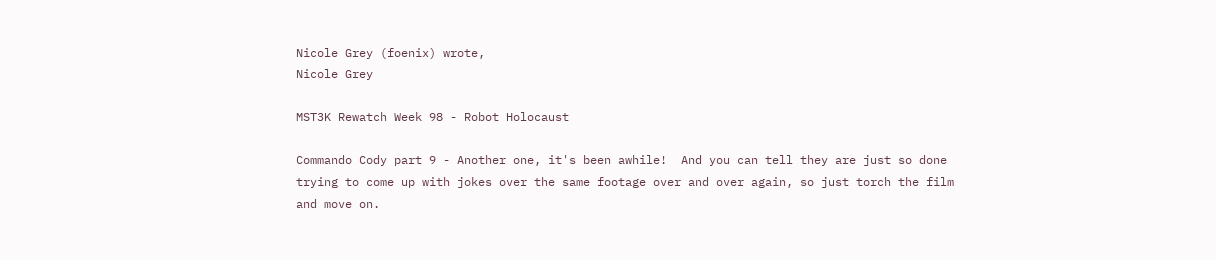Nicole Grey (foenix) wrote,
Nicole Grey

MST3K Rewatch Week 98 - Robot Holocaust

Commando Cody part 9 - Another one, it's been awhile!  And you can tell they are just so done trying to come up with jokes over the same footage over and over again, so just torch the film and move on.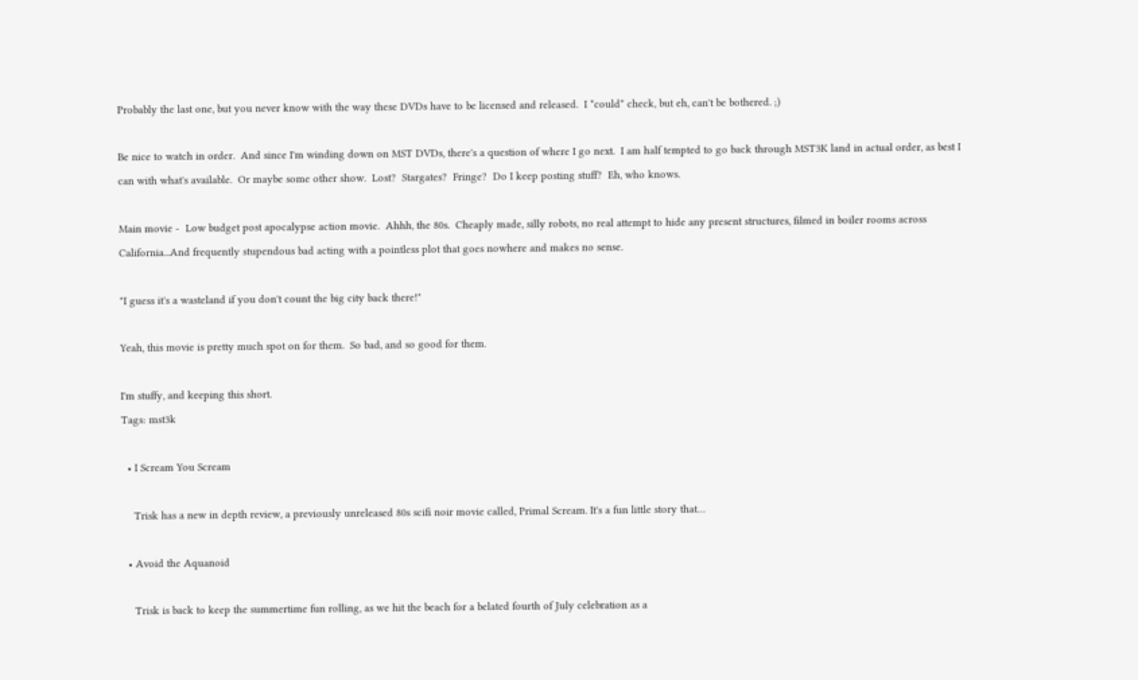Probably the last one, but you never know with the way these DVDs have to be licensed and released.  I *could* check, but eh, can't be bothered. ;)

Be nice to watch in order.  And since I'm winding down on MST DVDs, there's a question of where I go next.  I am half tempted to go back through MST3K land in actual order, as best I can with what's available.  Or maybe some other show.  Lost?  Stargates?  Fringe?  Do I keep posting stuff?  Eh, who knows.

Main movie -  Low budget post apocalypse action movie.  Ahhh, the 80s.  Cheaply made, silly robots, no real attempt to hide any present structures, filmed in boiler rooms across California...And frequently stupendous bad acting with a pointless plot that goes nowhere and makes no sense.

"I guess it's a wasteland if you don't count the big city back there!"

Yeah, this movie is pretty much spot on for them.  So bad, and so good for them.

I'm stuffy, and keeping this short.
Tags: mst3k

  • I Scream You Scream

    Trisk has a new in depth review, a previously unreleased 80s scifi noir movie called, Primal Scream. It's a fun little story that…

  • Avoid the Aquanoid

    Trisk is back to keep the summertime fun rolling, as we hit the beach for a belated fourth of July celebration as a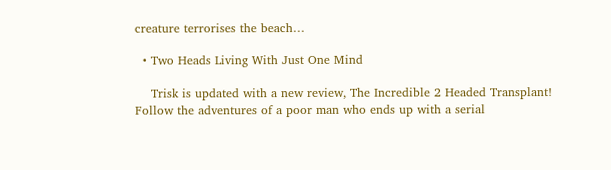creature terrorises the beach…

  • Two Heads Living With Just One Mind

    Trisk is updated with a new review, The Incredible 2 Headed Transplant! Follow the adventures of a poor man who ends up with a serial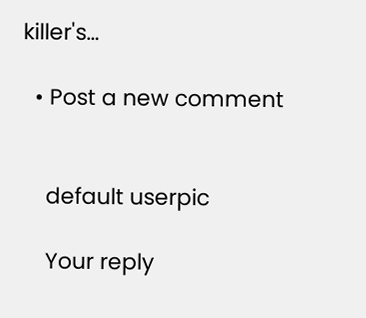killer's…

  • Post a new comment


    default userpic

    Your reply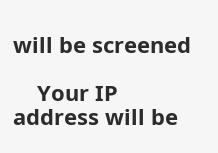will be screened

    Your IP address will be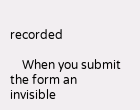recorded

    When you submit the form an invisible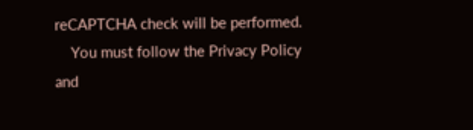reCAPTCHA check will be performed.
    You must follow the Privacy Policy and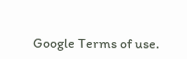Google Terms of use.